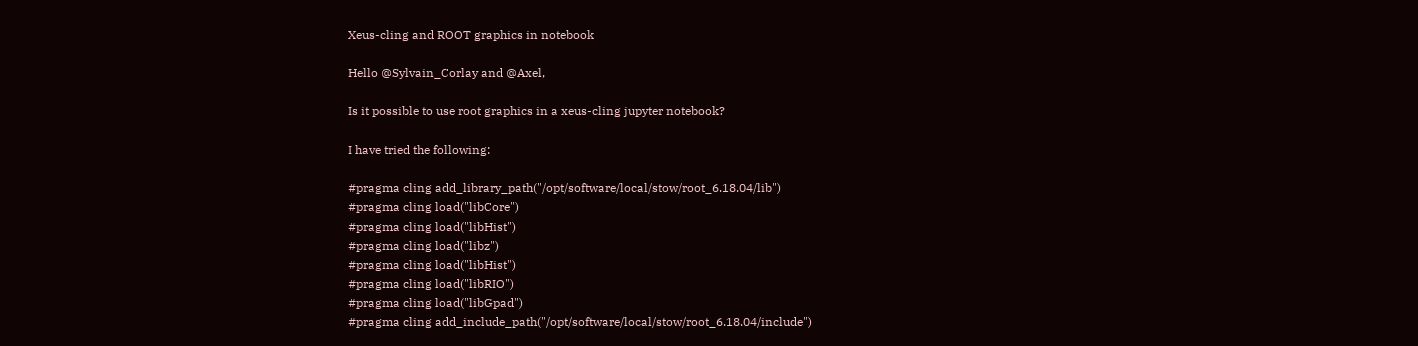Xeus-cling and ROOT graphics in notebook

Hello @Sylvain_Corlay and @Axel,

Is it possible to use root graphics in a xeus-cling jupyter notebook?

I have tried the following:

#pragma cling add_library_path("/opt/software/local/stow/root_6.18.04/lib")
#pragma cling load("libCore")
#pragma cling load("libHist")
#pragma cling load("libz")
#pragma cling load("libHist")
#pragma cling load("libRIO")
#pragma cling load("libGpad")
#pragma cling add_include_path("/opt/software/local/stow/root_6.18.04/include")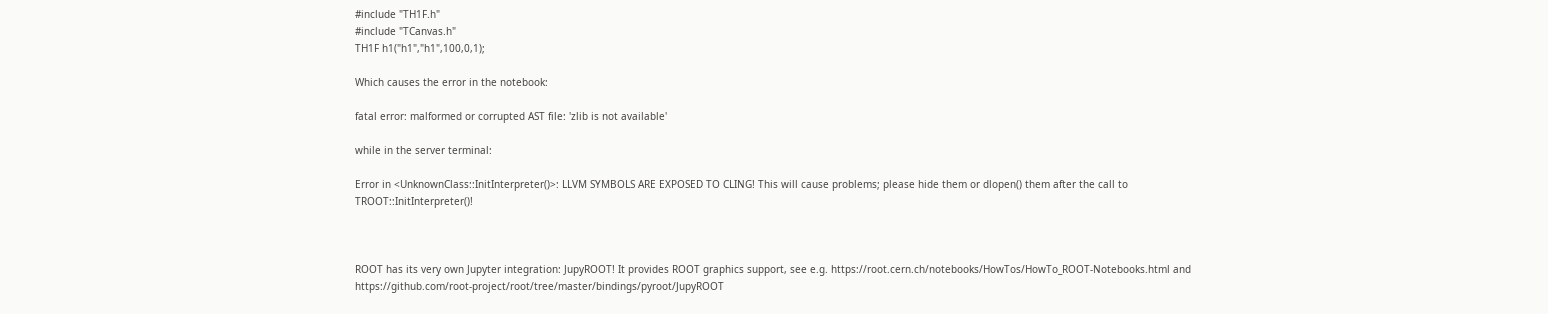#include "TH1F.h"
#include "TCanvas.h"
TH1F h1("h1","h1",100,0,1);

Which causes the error in the notebook:

fatal error: malformed or corrupted AST file: 'zlib is not available'

while in the server terminal:

Error in <UnknownClass::InitInterpreter()>: LLVM SYMBOLS ARE EXPOSED TO CLING! This will cause problems; please hide them or dlopen() them after the call to TROOT::InitInterpreter()!



ROOT has its very own Jupyter integration: JupyROOT! It provides ROOT graphics support, see e.g. https://root.cern.ch/notebooks/HowTos/HowTo_ROOT-Notebooks.html and https://github.com/root-project/root/tree/master/bindings/pyroot/JupyROOT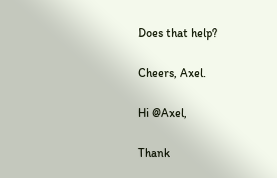Does that help?

Cheers, Axel.

Hi @Axel,

Thank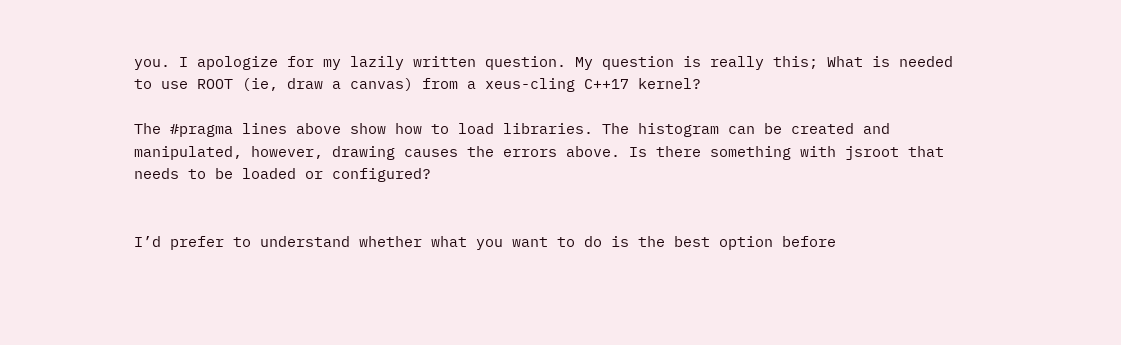you. I apologize for my lazily written question. My question is really this; What is needed to use ROOT (ie, draw a canvas) from a xeus-cling C++17 kernel?

The #pragma lines above show how to load libraries. The histogram can be created and manipulated, however, drawing causes the errors above. Is there something with jsroot that needs to be loaded or configured?


I’d prefer to understand whether what you want to do is the best option before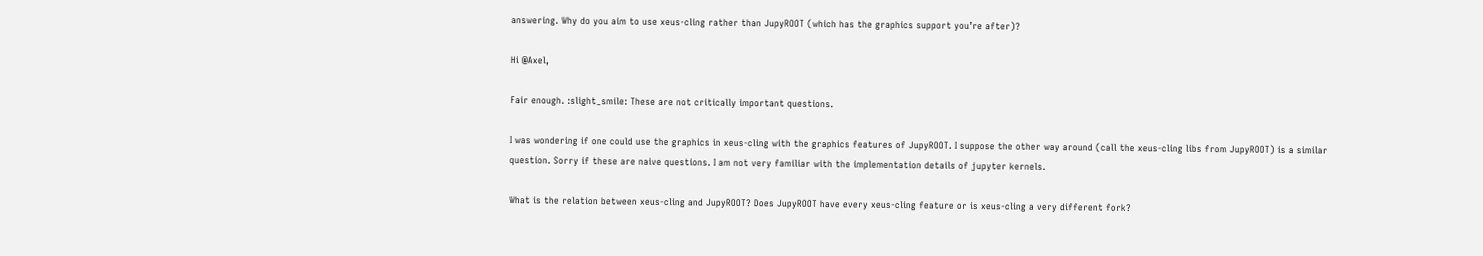answering. Why do you aim to use xeus-cling rather than JupyROOT (which has the graphics support you’re after)?

Hi @Axel,

Fair enough. :slight_smile: These are not critically important questions.

I was wondering if one could use the graphics in xeus-cling with the graphics features of JupyROOT. I suppose the other way around (call the xeus-cling libs from JupyROOT) is a similar question. Sorry if these are naive questions. I am not very familiar with the implementation details of jupyter kernels.

What is the relation between xeus-cling and JupyROOT? Does JupyROOT have every xeus-cling feature or is xeus-cling a very different fork?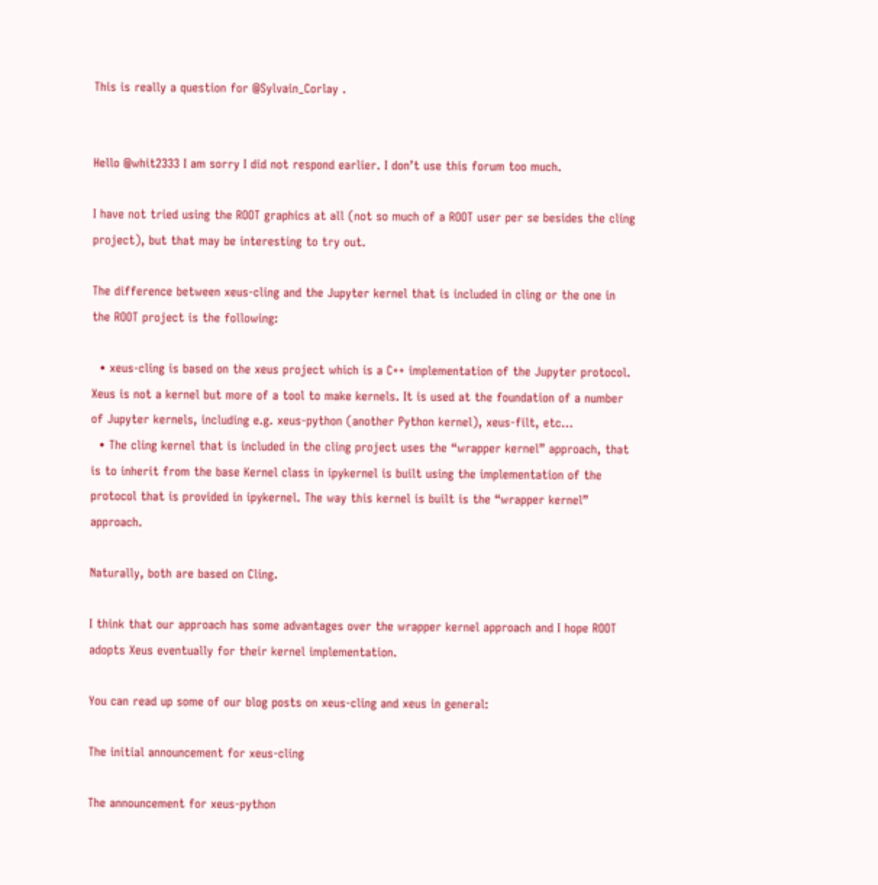This is really a question for @Sylvain_Corlay .


Hello @whit2333 I am sorry I did not respond earlier. I don’t use this forum too much.

I have not tried using the ROOT graphics at all (not so much of a ROOT user per se besides the cling project), but that may be interesting to try out.

The difference between xeus-cling and the Jupyter kernel that is included in cling or the one in the ROOT project is the following:

  • xeus-cling is based on the xeus project which is a C++ implementation of the Jupyter protocol. Xeus is not a kernel but more of a tool to make kernels. It is used at the foundation of a number of Jupyter kernels, including e.g. xeus-python (another Python kernel), xeus-filt, etc…
  • The cling kernel that is included in the cling project uses the “wrapper kernel” approach, that is to inherit from the base Kernel class in ipykernel is built using the implementation of the protocol that is provided in ipykernel. The way this kernel is built is the “wrapper kernel” approach.

Naturally, both are based on Cling.

I think that our approach has some advantages over the wrapper kernel approach and I hope ROOT adopts Xeus eventually for their kernel implementation.

You can read up some of our blog posts on xeus-cling and xeus in general:

The initial announcement for xeus-cling

The announcement for xeus-python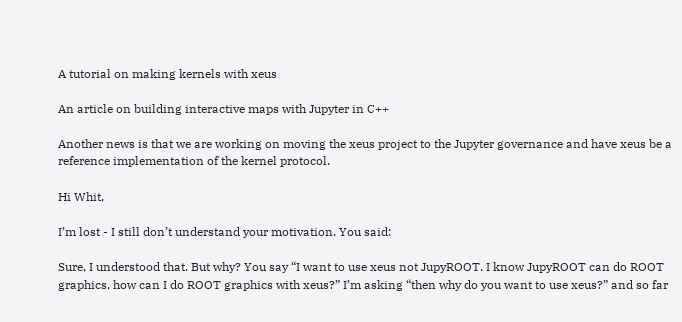A tutorial on making kernels with xeus

An article on building interactive maps with Jupyter in C++

Another news is that we are working on moving the xeus project to the Jupyter governance and have xeus be a reference implementation of the kernel protocol.

Hi Whit,

I’m lost - I still don’t understand your motivation. You said:

Sure, I understood that. But why? You say “I want to use xeus not JupyROOT. I know JupyROOT can do ROOT graphics, how can I do ROOT graphics with xeus?” I’m asking “then why do you want to use xeus?” and so far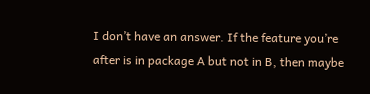I don’t have an answer. If the feature you’re after is in package A but not in B, then maybe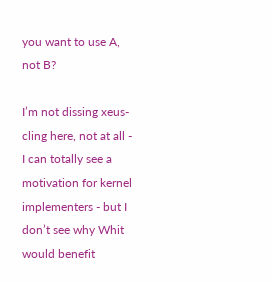you want to use A, not B?

I’m not dissing xeus-cling here, not at all - I can totally see a motivation for kernel implementers - but I don’t see why Whit would benefit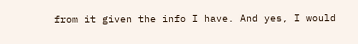from it given the info I have. And yes, I would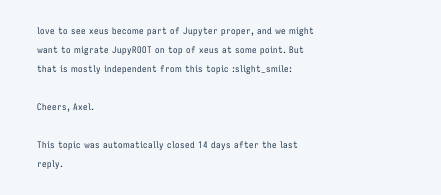love to see xeus become part of Jupyter proper, and we might want to migrate JupyROOT on top of xeus at some point. But that is mostly independent from this topic :slight_smile:

Cheers, Axel.

This topic was automatically closed 14 days after the last reply.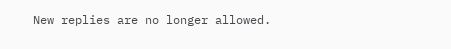New replies are no longer allowed.